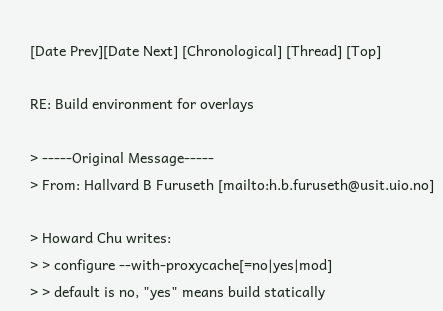[Date Prev][Date Next] [Chronological] [Thread] [Top]

RE: Build environment for overlays

> -----Original Message-----
> From: Hallvard B Furuseth [mailto:h.b.furuseth@usit.uio.no]

> Howard Chu writes:
> > configure --with-proxycache[=no|yes|mod]
> > default is no, "yes" means build statically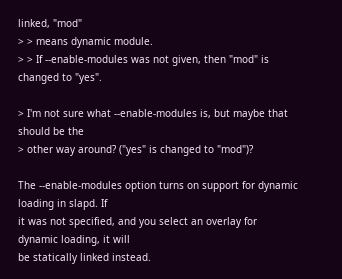linked, "mod"
> > means dynamic module.
> > If --enable-modules was not given, then "mod" is changed to "yes".

> I'm not sure what --enable-modules is, but maybe that should be the
> other way around? ("yes" is changed to "mod")?

The --enable-modules option turns on support for dynamic loading in slapd. If
it was not specified, and you select an overlay for dynamic loading, it will
be statically linked instead.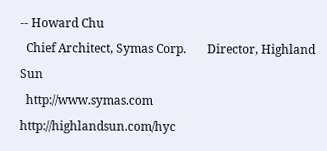-- Howard Chu
  Chief Architect, Symas Corp.       Director, Highland Sun
  http://www.symas.com               http://highlandsun.com/hyc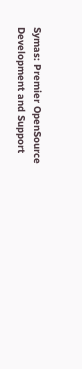Symas: Premier OpenSource Development and Support